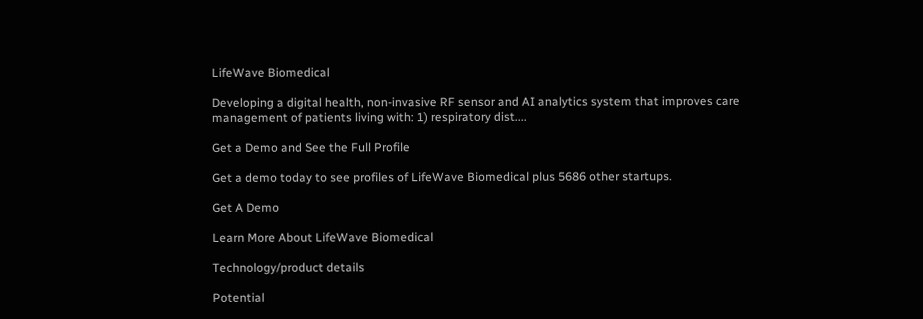LifeWave Biomedical

Developing a digital health, non-invasive RF sensor and AI analytics system that improves care management of patients living with: 1) respiratory dist....

Get a Demo and See the Full Profile

Get a demo today to see profiles of LifeWave Biomedical plus 5686 other startups.

Get A Demo

Learn More About LifeWave Biomedical

Technology/product details

Potential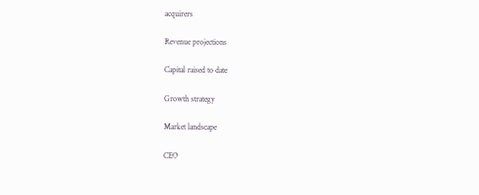acquirers

Revenue projections

Capital raised to date

Growth strategy

Market landscape

CEO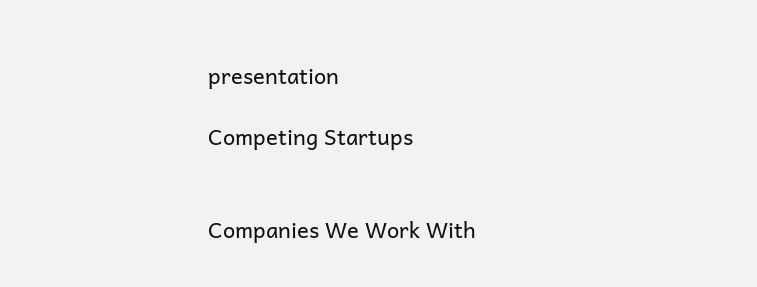presentation

Competing Startups


Companies We Work With